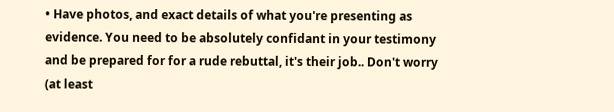• Have photos, and exact details of what you're presenting as evidence. You need to be absolutely confidant in your testimony and be prepared for for a rude rebuttal, it's their job.. Don't worry (at least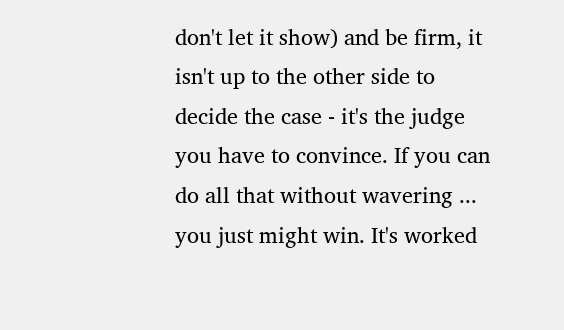don't let it show) and be firm, it isn't up to the other side to decide the case - it's the judge you have to convince. If you can do all that without wavering ... you just might win. It's worked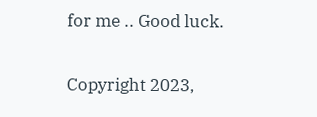for me .. Good luck.

Copyright 2023,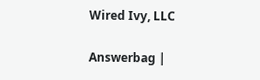Wired Ivy, LLC

Answerbag |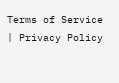Terms of Service | Privacy Policy